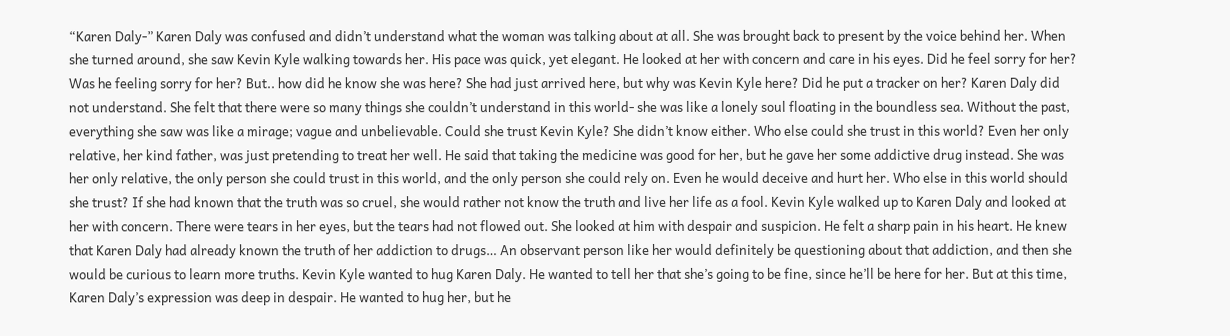“Karen Daly-” Karen Daly was confused and didn’t understand what the woman was talking about at all. She was brought back to present by the voice behind her. When she turned around, she saw Kevin Kyle walking towards her. His pace was quick, yet elegant. He looked at her with concern and care in his eyes. Did he feel sorry for her? Was he feeling sorry for her? But.. how did he know she was here? She had just arrived here, but why was Kevin Kyle here? Did he put a tracker on her? Karen Daly did not understand. She felt that there were so many things she couldn’t understand in this world- she was like a lonely soul floating in the boundless sea. Without the past, everything she saw was like a mirage; vague and unbelievable. Could she trust Kevin Kyle? She didn’t know either. Who else could she trust in this world? Even her only relative, her kind father, was just pretending to treat her well. He said that taking the medicine was good for her, but he gave her some addictive drug instead. She was her only relative, the only person she could trust in this world, and the only person she could rely on. Even he would deceive and hurt her. Who else in this world should she trust? If she had known that the truth was so cruel, she would rather not know the truth and live her life as a fool. Kevin Kyle walked up to Karen Daly and looked at her with concern. There were tears in her eyes, but the tears had not flowed out. She looked at him with despair and suspicion. He felt a sharp pain in his heart. He knew that Karen Daly had already known the truth of her addiction to drugs… An observant person like her would definitely be questioning about that addiction, and then she would be curious to learn more truths. Kevin Kyle wanted to hug Karen Daly. He wanted to tell her that she’s going to be fine, since he’ll be here for her. But at this time, Karen Daly’s expression was deep in despair. He wanted to hug her, but he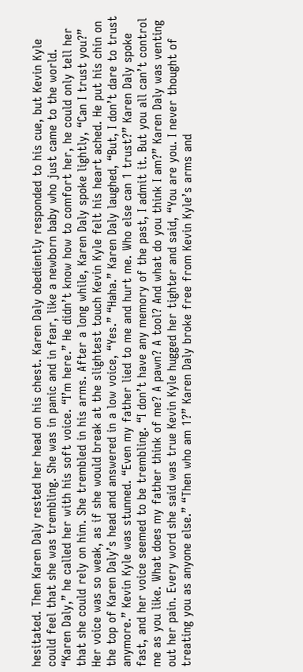hesitated. Then Karen Daly rested her head on his chest. Karen Daly obediently responded to his cue, but Kevin Kyle could feel that she was trembling. She was in panic and in fear, like a newborn baby who just came to the world. “Karen Daly,” he called her with his soft voice. “I’m here.” He didn’t know how to comfort her, he could only tell her that she could rely on him. She trembled in his arms. After a long while, Karen Daly spoke lightly, “Can I trust you?” Her voice was so weak, as if she would break at the slightest touch Kevin Kyle felt his heart ached. He put his chin on the top of Karen Daly’s head and answered in a low voice, “Yes.” “Haha.” Karen Daly laughed, “But, I don’t dare to trust anymore.” Kevin Kyle was stunned. “Even my father lied to me and hurt me. Who else can 1 trust?” Karen Daly spoke fast, and her voice seemed to be trembling. “I don’t have any memory of the past, I admit it. But you all can’t control me as you like. What does my father think of me? A pawn? A tool? And what do you think I am?” Karen Daly was venting out her pain. Every word she said was true Kevin Kyle hugged her tighter and said, “You are you. I never thought of treating you as anyone else.” “Then who am 1?” Karen Daly broke free from Kevin Kyle’s arms and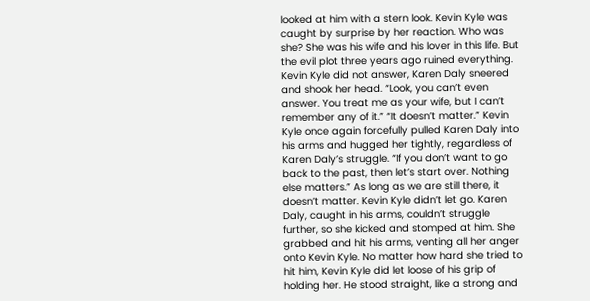looked at him with a stern look. Kevin Kyle was caught by surprise by her reaction. Who was she? She was his wife and his lover in this life. But the evil plot three years ago ruined everything. Kevin Kyle did not answer, Karen Daly sneered and shook her head. “Look, you can’t even answer. You treat me as your wife, but I can’t remember any of it.” “It doesn’t matter.” Kevin Kyle once again forcefully pulled Karen Daly into his arms and hugged her tightly, regardless of Karen Daly’s struggle. “If you don’t want to go back to the past, then let’s start over. Nothing else matters.” As long as we are still there, it doesn’t matter. Kevin Kyle didn’t let go. Karen Daly, caught in his arms, couldn’t struggle further, so she kicked and stomped at him. She grabbed and hit his arms, venting all her anger onto Kevin Kyle. No matter how hard she tried to hit him, Kevin Kyle did let loose of his grip of holding her. He stood straight, like a strong and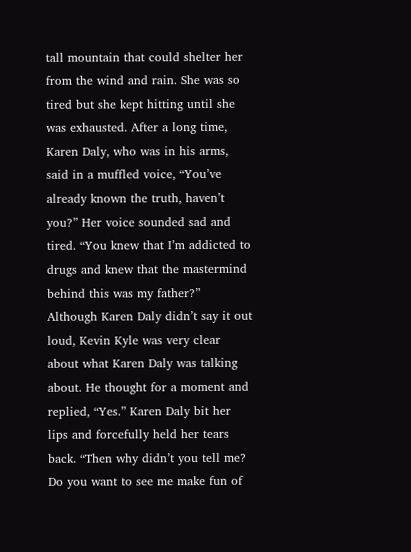tall mountain that could shelter her from the wind and rain. She was so tired but she kept hitting until she was exhausted. After a long time, Karen Daly, who was in his arms, said in a muffled voice, “You’ve already known the truth, haven’t you?” Her voice sounded sad and tired. “You knew that I’m addicted to drugs and knew that the mastermind behind this was my father?” Although Karen Daly didn’t say it out loud, Kevin Kyle was very clear about what Karen Daly was talking about. He thought for a moment and replied, “Yes.” Karen Daly bit her lips and forcefully held her tears back. “Then why didn’t you tell me? Do you want to see me make fun of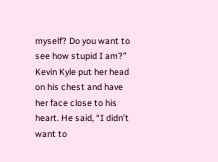myself? Do you want to see how stupid I am?” Kevin Kyle put her head on his chest and have her face close to his heart. He said, “I didn’t want to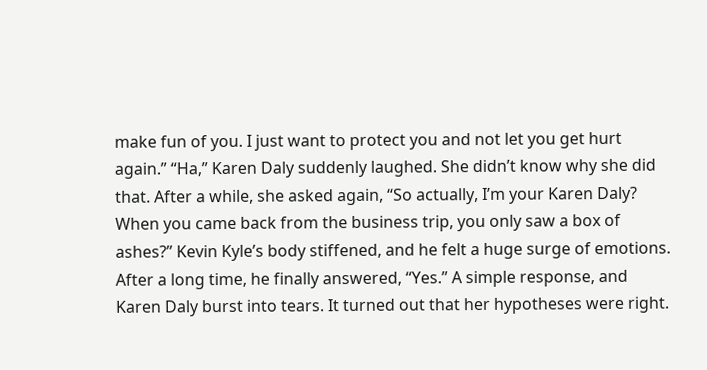make fun of you. I just want to protect you and not let you get hurt again.” “Ha,” Karen Daly suddenly laughed. She didn’t know why she did that. After a while, she asked again, “So actually, I’m your Karen Daly? When you came back from the business trip, you only saw a box of ashes?” Kevin Kyle’s body stiffened, and he felt a huge surge of emotions. After a long time, he finally answered, “Yes.” A simple response, and Karen Daly burst into tears. It turned out that her hypotheses were right.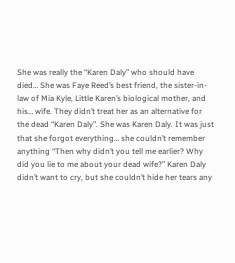She was really the “Karen Daly” who should have died… She was Faye Reed’s best friend, the sister-in-law of Mia Kyle, Little Karen’s biological mother, and his… wife. They didn’t treat her as an alternative for the dead “Karen Daly”. She was Karen Daly. It was just that she forgot everything… she couldn’t remember anything “Then why didn’t you tell me earlier? Why did you lie to me about your dead wife?” Karen Daly didn’t want to cry, but she couldn’t hide her tears any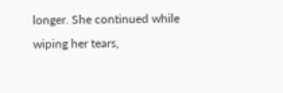longer. She continued while wiping her tears,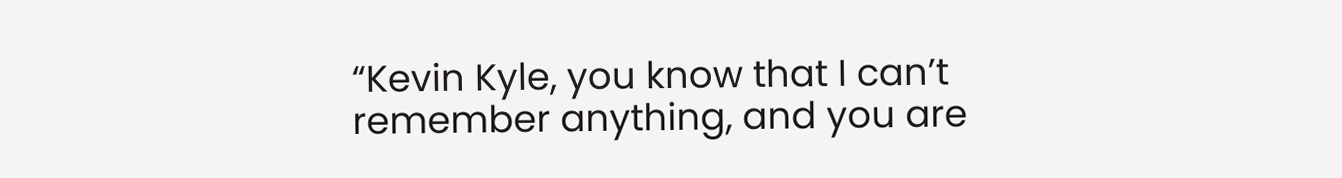“Kevin Kyle, you know that I can’t remember anything, and you are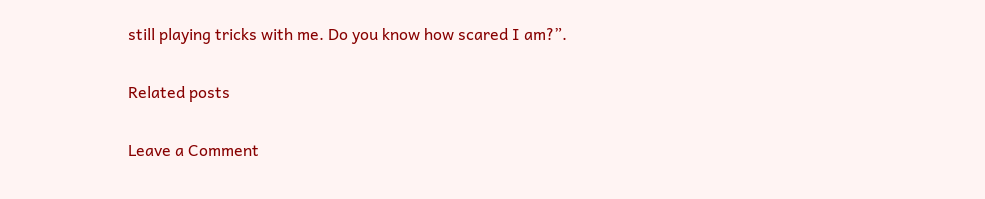still playing tricks with me. Do you know how scared I am?”.

Related posts

Leave a Comment